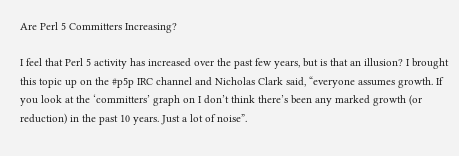Are Perl 5 Committers Increasing?

I feel that Perl 5 activity has increased over the past few years, but is that an illusion? I brought this topic up on the #p5p IRC channel and Nicholas Clark said, “everyone assumes growth. If you look at the ‘committers’ graph on I don’t think there’s been any marked growth (or reduction) in the past 10 years. Just a lot of noise”.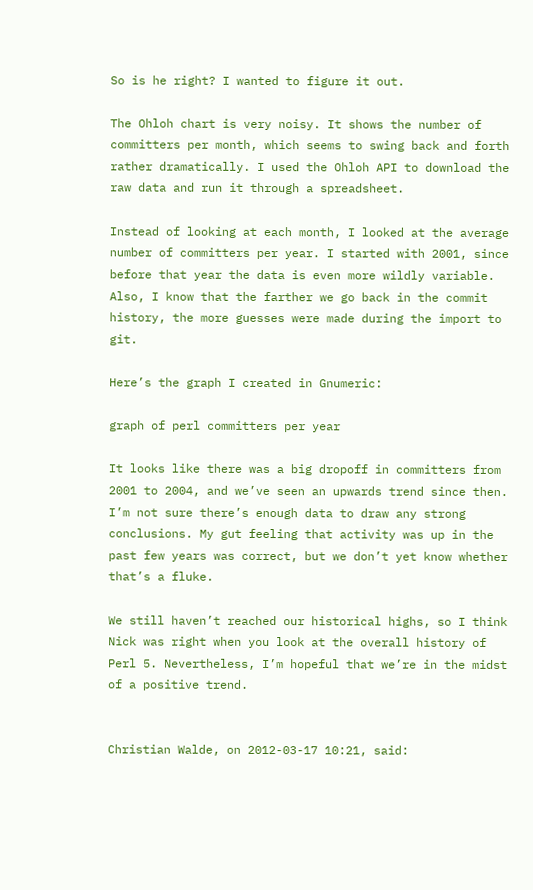So is he right? I wanted to figure it out.

The Ohloh chart is very noisy. It shows the number of committers per month, which seems to swing back and forth rather dramatically. I used the Ohloh API to download the raw data and run it through a spreadsheet.

Instead of looking at each month, I looked at the average number of committers per year. I started with 2001, since before that year the data is even more wildly variable. Also, I know that the farther we go back in the commit history, the more guesses were made during the import to git.

Here’s the graph I created in Gnumeric:

graph of perl committers per year

It looks like there was a big dropoff in committers from 2001 to 2004, and we’ve seen an upwards trend since then. I’m not sure there’s enough data to draw any strong conclusions. My gut feeling that activity was up in the past few years was correct, but we don’t yet know whether that’s a fluke.

We still haven’t reached our historical highs, so I think Nick was right when you look at the overall history of Perl 5. Nevertheless, I’m hopeful that we’re in the midst of a positive trend.


Christian Walde, on 2012-03-17 10:21, said: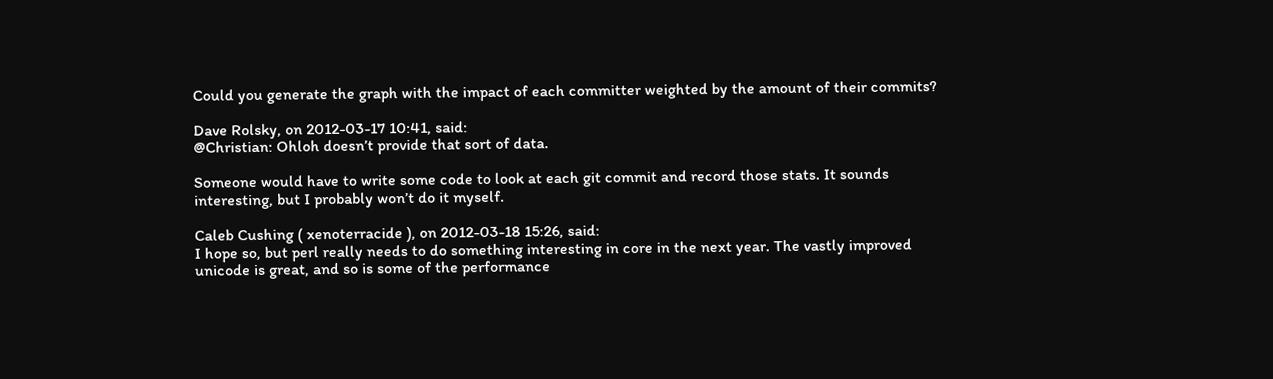Could you generate the graph with the impact of each committer weighted by the amount of their commits?

Dave Rolsky, on 2012-03-17 10:41, said:
@Christian: Ohloh doesn’t provide that sort of data.

Someone would have to write some code to look at each git commit and record those stats. It sounds interesting, but I probably won’t do it myself.

Caleb Cushing ( xenoterracide ), on 2012-03-18 15:26, said:
I hope so, but perl really needs to do something interesting in core in the next year. The vastly improved unicode is great, and so is some of the performance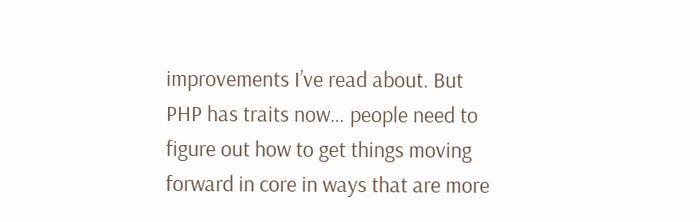improvements I’ve read about. But PHP has traits now… people need to figure out how to get things moving forward in core in ways that are more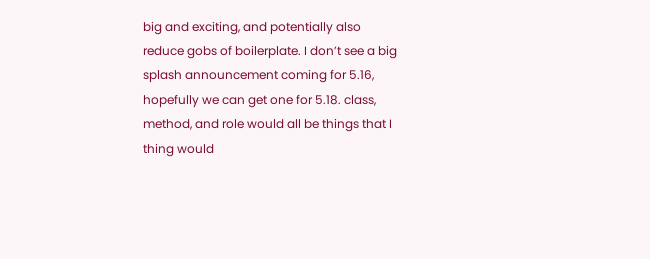big and exciting, and potentially also reduce gobs of boilerplate. I don’t see a big splash announcement coming for 5.16, hopefully we can get one for 5.18. class, method, and role would all be things that I thing would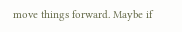move things forward. Maybe if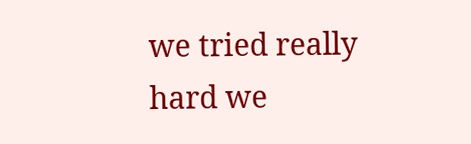we tried really hard we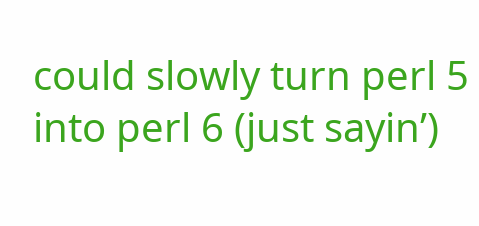could slowly turn perl 5 into perl 6 (just sayin’)